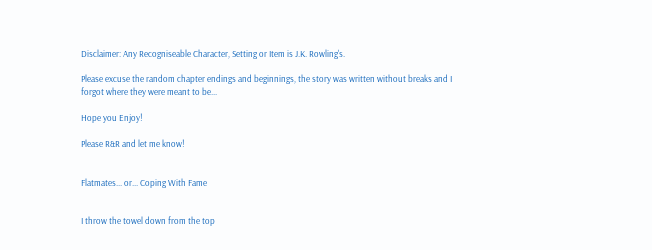Disclaimer: Any Recogniseable Character, Setting or Item is J.K. Rowling's.

Please excuse the random chapter endings and beginnings, the story was written without breaks and I forgot where they were meant to be...

Hope you Enjoy!

Please R&R and let me know!


Flatmates... or... Coping With Fame


I throw the towel down from the top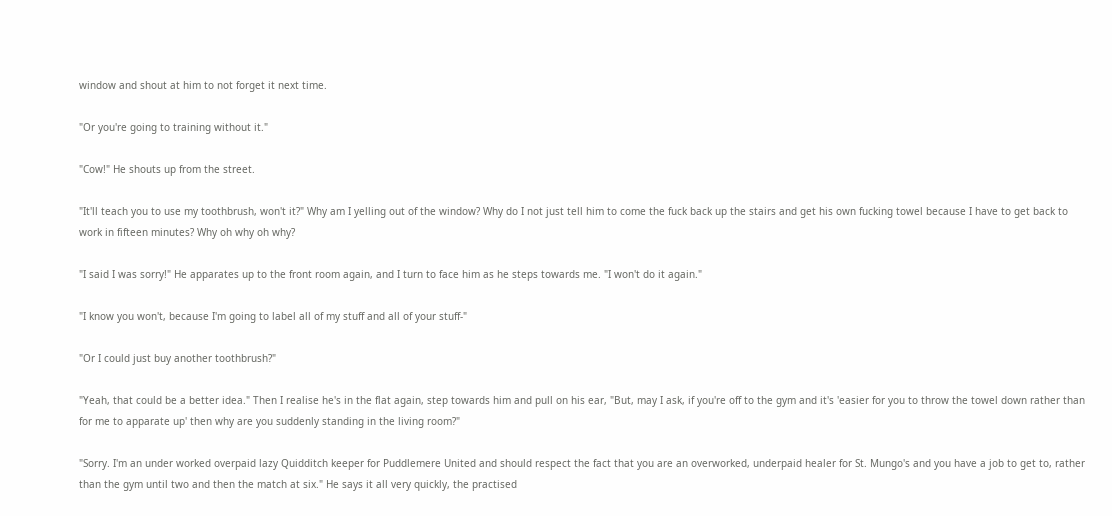window and shout at him to not forget it next time.

"Or you're going to training without it."

"Cow!" He shouts up from the street.

"It'll teach you to use my toothbrush, won't it?" Why am I yelling out of the window? Why do I not just tell him to come the fuck back up the stairs and get his own fucking towel because I have to get back to work in fifteen minutes? Why oh why oh why?

"I said I was sorry!" He apparates up to the front room again, and I turn to face him as he steps towards me. "I won't do it again."

"I know you won't, because I'm going to label all of my stuff and all of your stuff-"

"Or I could just buy another toothbrush?"

"Yeah, that could be a better idea." Then I realise he's in the flat again, step towards him and pull on his ear, "But, may I ask, if you're off to the gym and it's 'easier for you to throw the towel down rather than for me to apparate up' then why are you suddenly standing in the living room?"

"Sorry. I'm an under worked overpaid lazy Quidditch keeper for Puddlemere United and should respect the fact that you are an overworked, underpaid healer for St. Mungo's and you have a job to get to, rather than the gym until two and then the match at six." He says it all very quickly, the practised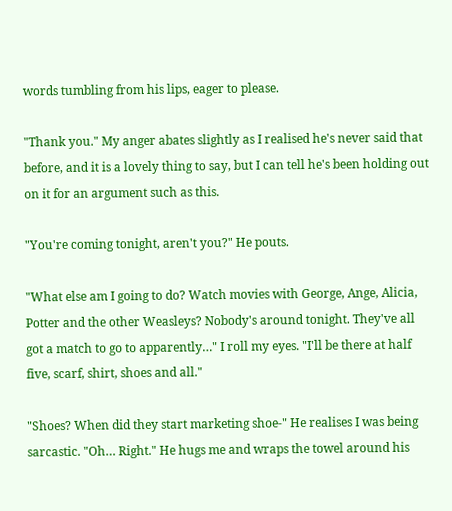words tumbling from his lips, eager to please.

"Thank you." My anger abates slightly as I realised he's never said that before, and it is a lovely thing to say, but I can tell he's been holding out on it for an argument such as this.

"You're coming tonight, aren't you?" He pouts.

"What else am I going to do? Watch movies with George, Ange, Alicia, Potter and the other Weasleys? Nobody's around tonight. They've all got a match to go to apparently…" I roll my eyes. "I'll be there at half five, scarf, shirt, shoes and all."

"Shoes? When did they start marketing shoe-" He realises I was being sarcastic. "Oh… Right." He hugs me and wraps the towel around his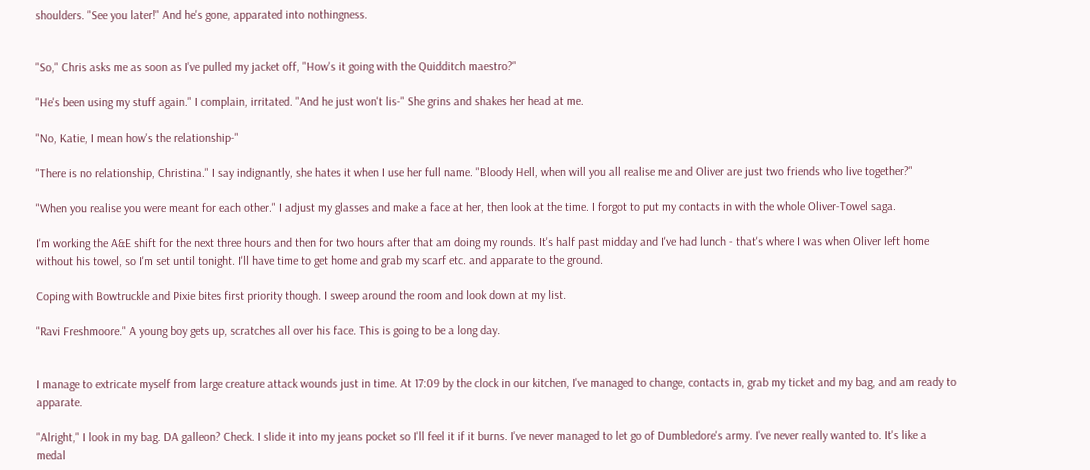shoulders. "See you later!" And he's gone, apparated into nothingness.


"So," Chris asks me as soon as I've pulled my jacket off, "How's it going with the Quidditch maestro?"

"He's been using my stuff again." I complain, irritated. "And he just won't lis-" She grins and shakes her head at me.

"No, Katie, I mean how's the relationship-"

"There is no relationship, Christina." I say indignantly, she hates it when I use her full name. "Bloody Hell, when will you all realise me and Oliver are just two friends who live together?"

"When you realise you were meant for each other." I adjust my glasses and make a face at her, then look at the time. I forgot to put my contacts in with the whole Oliver-Towel saga.

I'm working the A&E shift for the next three hours and then for two hours after that am doing my rounds. It's half past midday and I've had lunch - that's where I was when Oliver left home without his towel, so I'm set until tonight. I'll have time to get home and grab my scarf etc. and apparate to the ground.

Coping with Bowtruckle and Pixie bites first priority though. I sweep around the room and look down at my list.

"Ravi Freshmoore." A young boy gets up, scratches all over his face. This is going to be a long day.


I manage to extricate myself from large creature attack wounds just in time. At 17:09 by the clock in our kitchen, I've managed to change, contacts in, grab my ticket and my bag, and am ready to apparate.

"Alright," I look in my bag. DA galleon? Check. I slide it into my jeans pocket so I'll feel it if it burns. I've never managed to let go of Dumbledore's army. I've never really wanted to. It's like a medal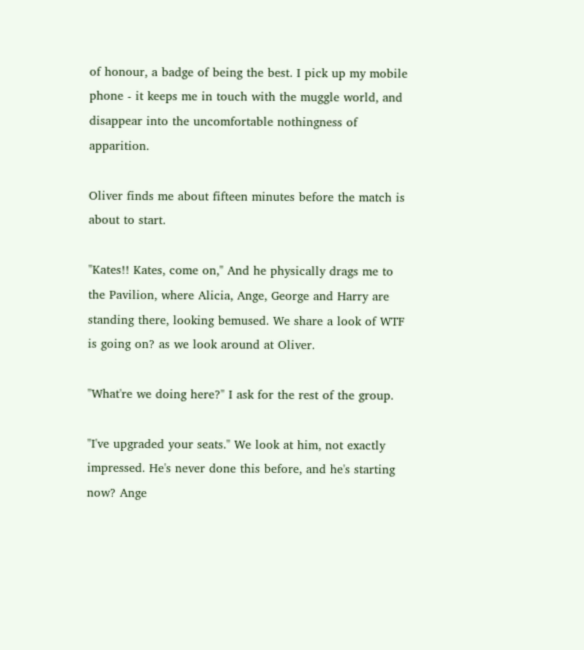of honour, a badge of being the best. I pick up my mobile phone - it keeps me in touch with the muggle world, and disappear into the uncomfortable nothingness of apparition.

Oliver finds me about fifteen minutes before the match is about to start.

"Kates!! Kates, come on," And he physically drags me to the Pavilion, where Alicia, Ange, George and Harry are standing there, looking bemused. We share a look of WTF is going on? as we look around at Oliver.

"What're we doing here?" I ask for the rest of the group.

"I've upgraded your seats." We look at him, not exactly impressed. He's never done this before, and he's starting now? Ange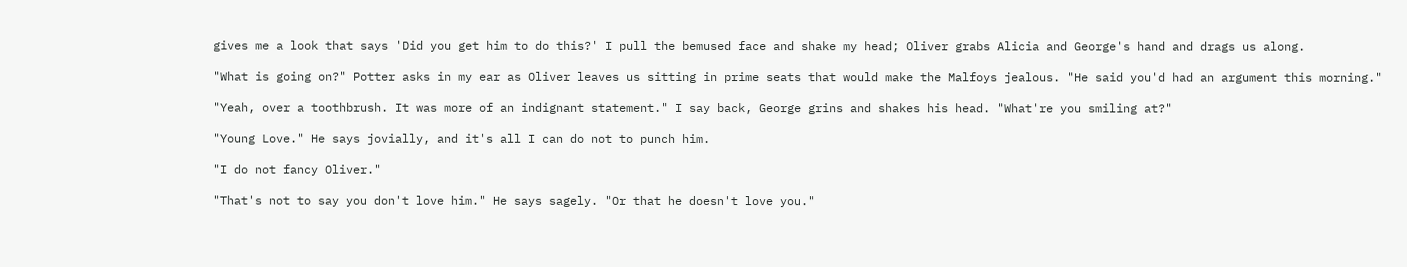gives me a look that says 'Did you get him to do this?' I pull the bemused face and shake my head; Oliver grabs Alicia and George's hand and drags us along.

"What is going on?" Potter asks in my ear as Oliver leaves us sitting in prime seats that would make the Malfoys jealous. "He said you'd had an argument this morning."

"Yeah, over a toothbrush. It was more of an indignant statement." I say back, George grins and shakes his head. "What're you smiling at?"

"Young Love." He says jovially, and it's all I can do not to punch him.

"I do not fancy Oliver."

"That's not to say you don't love him." He says sagely. "Or that he doesn't love you."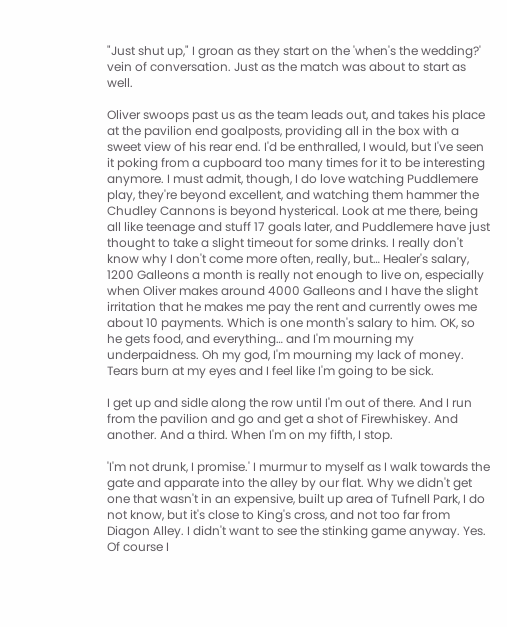"Just shut up," I groan as they start on the 'when's the wedding?' vein of conversation. Just as the match was about to start as well.

Oliver swoops past us as the team leads out, and takes his place at the pavilion end goalposts, providing all in the box with a sweet view of his rear end. I'd be enthralled, I would, but I've seen it poking from a cupboard too many times for it to be interesting anymore. I must admit, though, I do love watching Puddlemere play, they're beyond excellent, and watching them hammer the Chudley Cannons is beyond hysterical. Look at me there, being all like teenage and stuff 17 goals later, and Puddlemere have just thought to take a slight timeout for some drinks. I really don't know why I don't come more often, really, but… Healer's salary, 1200 Galleons a month is really not enough to live on, especially when Oliver makes around 4000 Galleons and I have the slight irritation that he makes me pay the rent and currently owes me about 10 payments. Which is one month's salary to him. OK, so he gets food, and everything… and I'm mourning my underpaidness. Oh my god, I'm mourning my lack of money. Tears burn at my eyes and I feel like I'm going to be sick.

I get up and sidle along the row until I'm out of there. And I run from the pavilion and go and get a shot of Firewhiskey. And another. And a third. When I'm on my fifth, I stop.

'I'm not drunk, I promise.' I murmur to myself as I walk towards the gate and apparate into the alley by our flat. Why we didn't get one that wasn't in an expensive, built up area of Tufnell Park, I do not know, but it's close to King's cross, and not too far from Diagon Alley. I didn't want to see the stinking game anyway. Yes. Of course I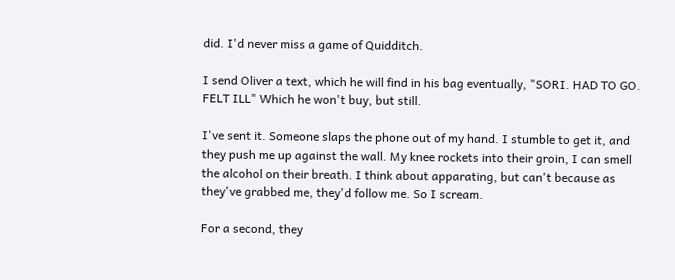did. I'd never miss a game of Quidditch.

I send Oliver a text, which he will find in his bag eventually, "SORI. HAD TO GO. FELT ILL" Which he won't buy, but still.

I've sent it. Someone slaps the phone out of my hand. I stumble to get it, and they push me up against the wall. My knee rockets into their groin, I can smell the alcohol on their breath. I think about apparating, but can't because as they've grabbed me, they'd follow me. So I scream.

For a second, they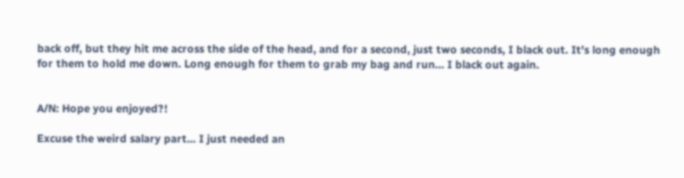back off, but they hit me across the side of the head, and for a second, just two seconds, I black out. It's long enough for them to hold me down. Long enough for them to grab my bag and run… I black out again.


A/N: Hope you enjoyed?!

Excuse the weird salary part... I just needed an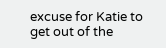excuse for Katie to get out of the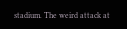stadium. The weird attack at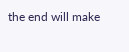the end will make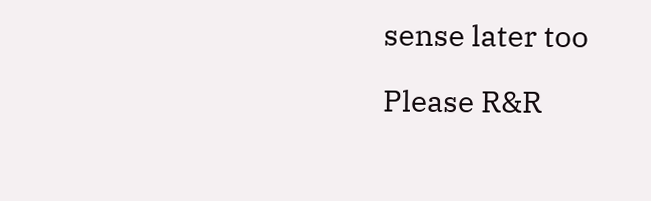sense later too

Please R&R